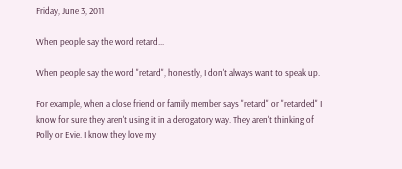Friday, June 3, 2011

When people say the word retard...

When people say the word "retard", honestly, I don't always want to speak up.

For example, when a close friend or family member says "retard" or "retarded" I know for sure they aren't using it in a derogatory way. They aren't thinking of Polly or Evie. I know they love my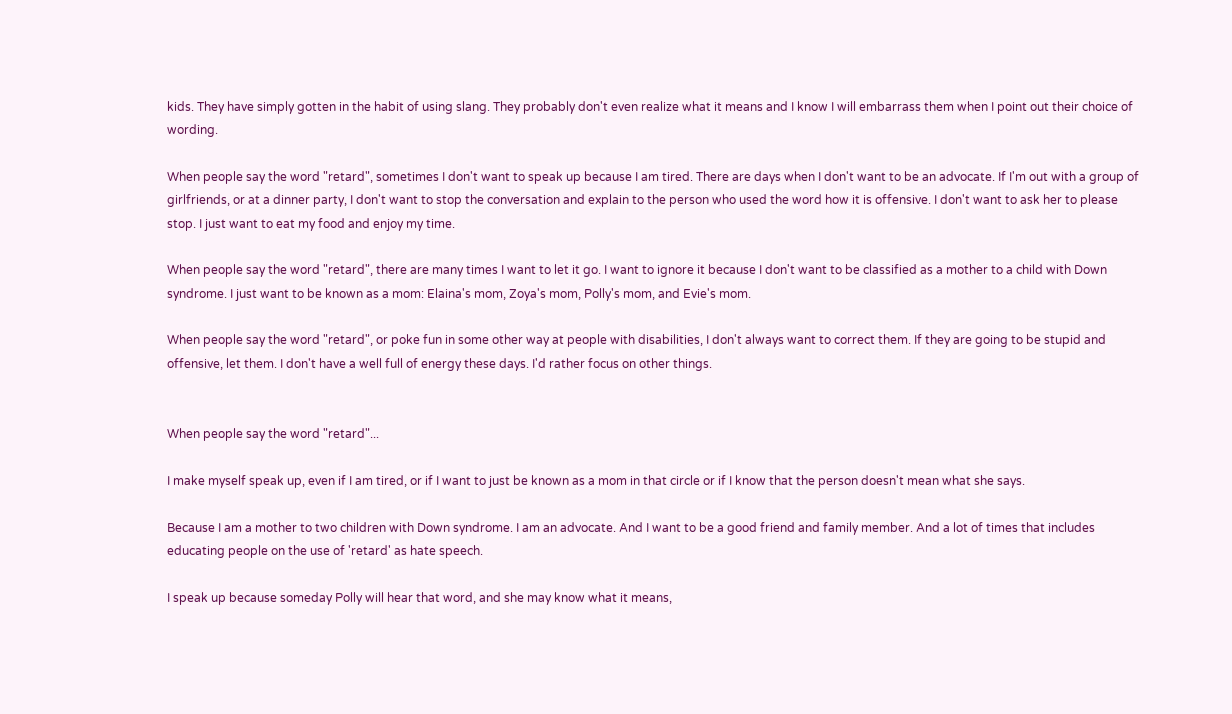kids. They have simply gotten in the habit of using slang. They probably don't even realize what it means and I know I will embarrass them when I point out their choice of wording.

When people say the word "retard", sometimes I don't want to speak up because I am tired. There are days when I don't want to be an advocate. If I'm out with a group of girlfriends, or at a dinner party, I don't want to stop the conversation and explain to the person who used the word how it is offensive. I don't want to ask her to please stop. I just want to eat my food and enjoy my time.

When people say the word "retard", there are many times I want to let it go. I want to ignore it because I don't want to be classified as a mother to a child with Down syndrome. I just want to be known as a mom: Elaina's mom, Zoya's mom, Polly's mom, and Evie's mom.

When people say the word "retard", or poke fun in some other way at people with disabilities, I don't always want to correct them. If they are going to be stupid and offensive, let them. I don't have a well full of energy these days. I'd rather focus on other things.


When people say the word "retard"...

I make myself speak up, even if I am tired, or if I want to just be known as a mom in that circle or if I know that the person doesn't mean what she says.

Because I am a mother to two children with Down syndrome. I am an advocate. And I want to be a good friend and family member. And a lot of times that includes educating people on the use of 'retard' as hate speech.

I speak up because someday Polly will hear that word, and she may know what it means,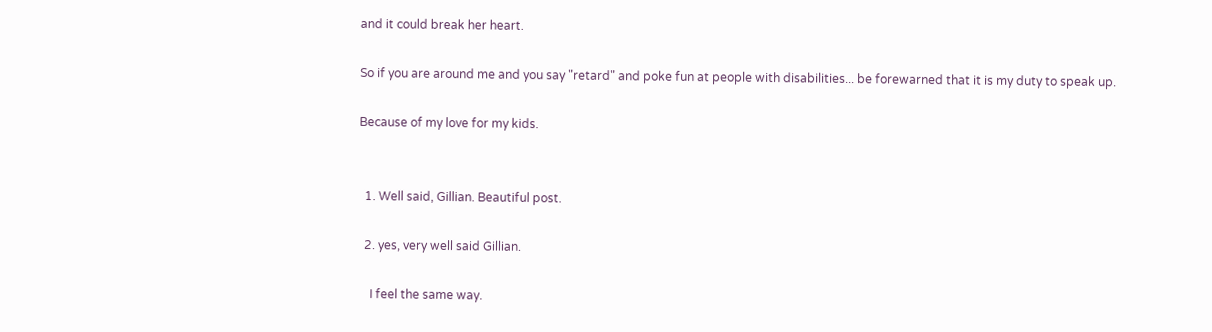and it could break her heart.

So if you are around me and you say "retard" and poke fun at people with disabilities... be forewarned that it is my duty to speak up.

Because of my love for my kids.


  1. Well said, Gillian. Beautiful post.

  2. yes, very well said Gillian.

    I feel the same way.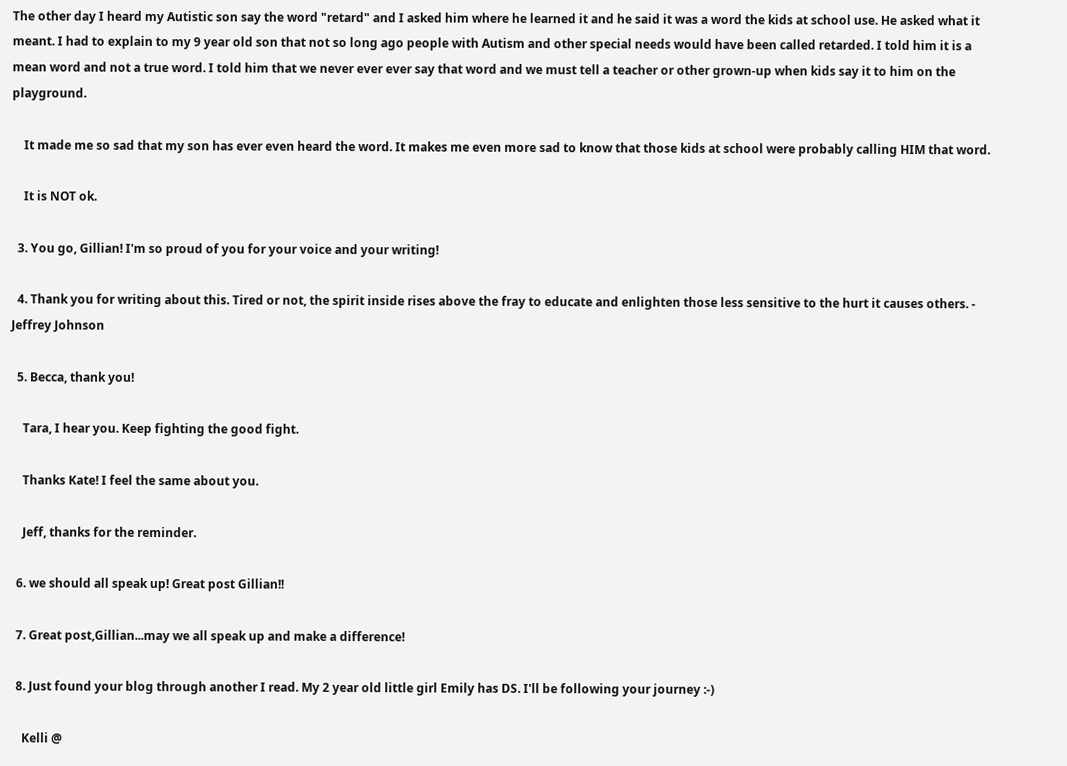The other day I heard my Autistic son say the word "retard" and I asked him where he learned it and he said it was a word the kids at school use. He asked what it meant. I had to explain to my 9 year old son that not so long ago people with Autism and other special needs would have been called retarded. I told him it is a mean word and not a true word. I told him that we never ever ever say that word and we must tell a teacher or other grown-up when kids say it to him on the playground.

    It made me so sad that my son has ever even heard the word. It makes me even more sad to know that those kids at school were probably calling HIM that word.

    It is NOT ok.

  3. You go, Gillian! I'm so proud of you for your voice and your writing!

  4. Thank you for writing about this. Tired or not, the spirit inside rises above the fray to educate and enlighten those less sensitive to the hurt it causes others. - Jeffrey Johnson

  5. Becca, thank you!

    Tara, I hear you. Keep fighting the good fight.

    Thanks Kate! I feel the same about you.

    Jeff, thanks for the reminder.

  6. we should all speak up! Great post Gillian!!

  7. Great post,Gillian...may we all speak up and make a difference!

  8. Just found your blog through another I read. My 2 year old little girl Emily has DS. I'll be following your journey :-)

    Kelli @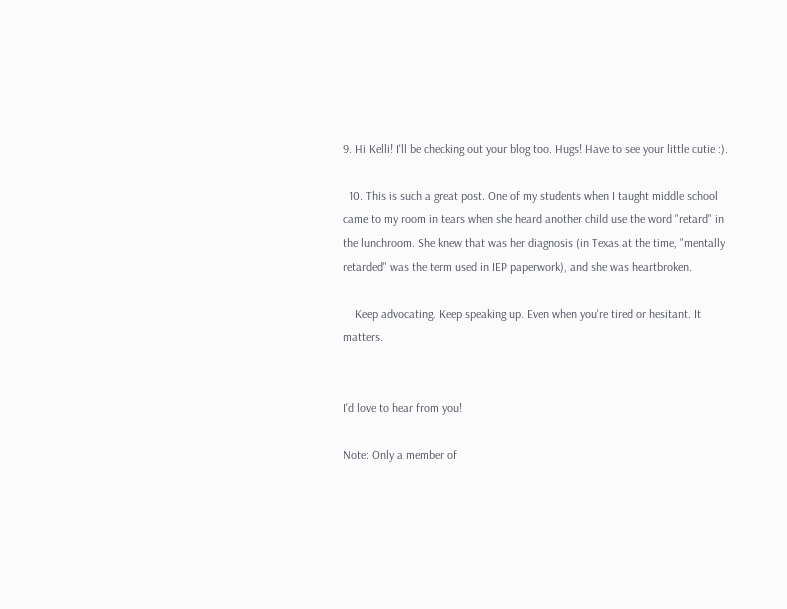9. Hi Kelli! I'll be checking out your blog too. Hugs! Have to see your little cutie :).

  10. This is such a great post. One of my students when I taught middle school came to my room in tears when she heard another child use the word "retard" in the lunchroom. She knew that was her diagnosis (in Texas at the time, "mentally retarded" was the term used in IEP paperwork), and she was heartbroken.

    Keep advocating. Keep speaking up. Even when you're tired or hesitant. It matters.


I'd love to hear from you!

Note: Only a member of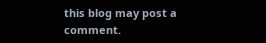this blog may post a comment.